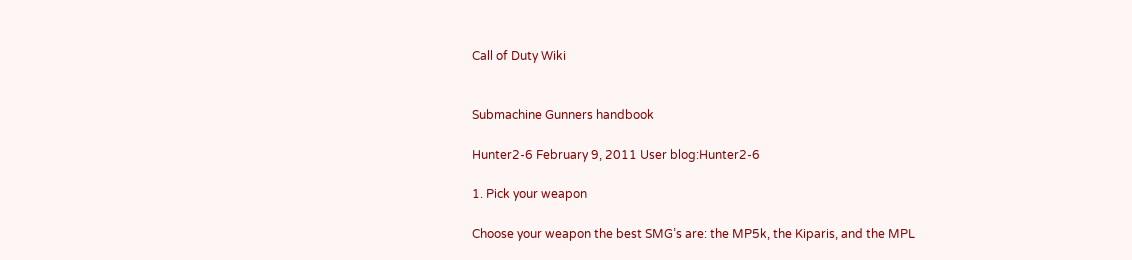Call of Duty Wiki


Submachine Gunners handbook

Hunter2-6 February 9, 2011 User blog:Hunter2-6

1. Pick your weapon

Choose your weapon the best SMG’s are: the MP5k, the Kiparis, and the MPL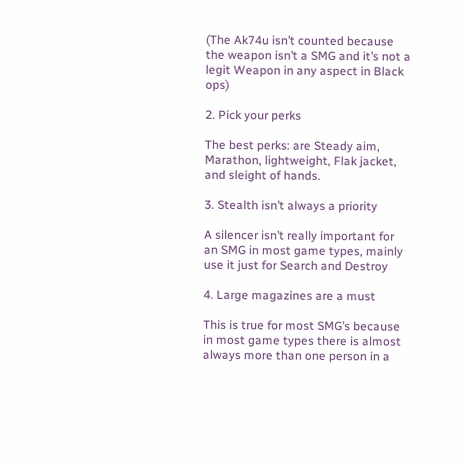(The Ak74u isn’t counted because the weapon isn’t a SMG and it’s not a legit Weapon in any aspect in Black ops)

2. Pick your perks

The best perks: are Steady aim, Marathon, lightweight, Flak jacket, and sleight of hands.

3. Stealth isn’t always a priority

A silencer isn’t really important for an SMG in most game types, mainly use it just for Search and Destroy

4. Large magazines are a must

This is true for most SMG’s because in most game types there is almost always more than one person in a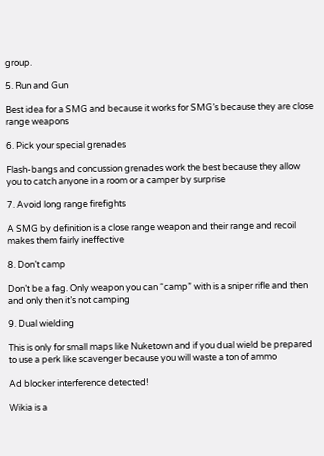group.

5. Run and Gun

Best idea for a SMG and because it works for SMG’s because they are close range weapons

6. Pick your special grenades

Flash-bangs and concussion grenades work the best because they allow you to catch anyone in a room or a camper by surprise

7. Avoid long range firefights

A SMG by definition is a close range weapon and their range and recoil makes them fairly ineffective

8. Don’t camp

Don’t be a fag. Only weapon you can “camp” with is a sniper rifle and then and only then it’s not camping

9. Dual wielding

This is only for small maps like Nuketown and if you dual wield be prepared to use a perk like scavenger because you will waste a ton of ammo

Ad blocker interference detected!

Wikia is a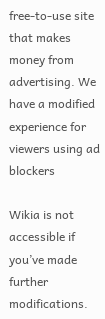free-to-use site that makes money from advertising. We have a modified experience for viewers using ad blockers

Wikia is not accessible if you’ve made further modifications.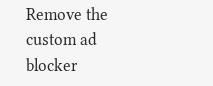Remove the custom ad blocker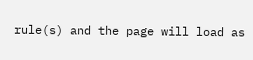rule(s) and the page will load as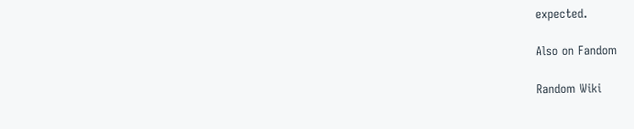expected.

Also on Fandom

Random Wiki